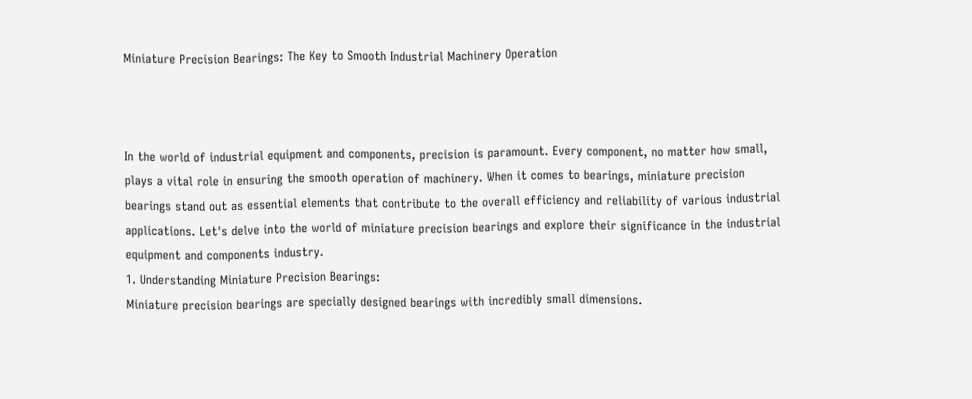Miniature Precision Bearings: The Key to Smooth Industrial Machinery Operation



In the world of industrial equipment and components, precision is paramount. Every component, no matter how small, plays a vital role in ensuring the smooth operation of machinery. When it comes to bearings, miniature precision bearings stand out as essential elements that contribute to the overall efficiency and reliability of various industrial applications. Let's delve into the world of miniature precision bearings and explore their significance in the industrial equipment and components industry.
1. Understanding Miniature Precision Bearings:
Miniature precision bearings are specially designed bearings with incredibly small dimensions.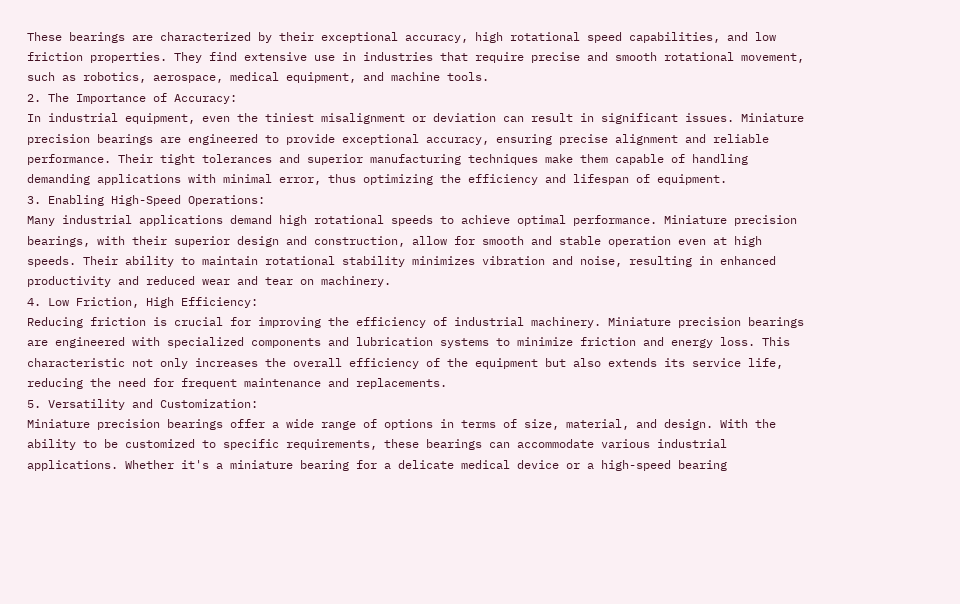These bearings are characterized by their exceptional accuracy, high rotational speed capabilities, and low friction properties. They find extensive use in industries that require precise and smooth rotational movement, such as robotics, aerospace, medical equipment, and machine tools.
2. The Importance of Accuracy:
In industrial equipment, even the tiniest misalignment or deviation can result in significant issues. Miniature precision bearings are engineered to provide exceptional accuracy, ensuring precise alignment and reliable performance. Their tight tolerances and superior manufacturing techniques make them capable of handling demanding applications with minimal error, thus optimizing the efficiency and lifespan of equipment.
3. Enabling High-Speed Operations:
Many industrial applications demand high rotational speeds to achieve optimal performance. Miniature precision bearings, with their superior design and construction, allow for smooth and stable operation even at high speeds. Their ability to maintain rotational stability minimizes vibration and noise, resulting in enhanced productivity and reduced wear and tear on machinery.
4. Low Friction, High Efficiency:
Reducing friction is crucial for improving the efficiency of industrial machinery. Miniature precision bearings are engineered with specialized components and lubrication systems to minimize friction and energy loss. This characteristic not only increases the overall efficiency of the equipment but also extends its service life, reducing the need for frequent maintenance and replacements.
5. Versatility and Customization:
Miniature precision bearings offer a wide range of options in terms of size, material, and design. With the ability to be customized to specific requirements, these bearings can accommodate various industrial applications. Whether it's a miniature bearing for a delicate medical device or a high-speed bearing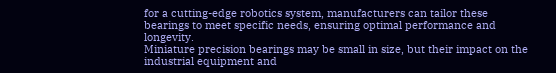for a cutting-edge robotics system, manufacturers can tailor these bearings to meet specific needs, ensuring optimal performance and longevity.
Miniature precision bearings may be small in size, but their impact on the industrial equipment and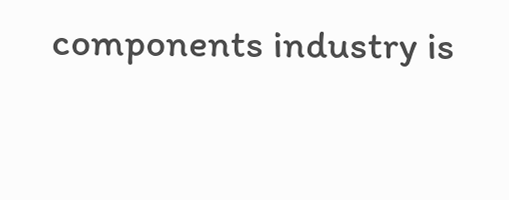components industry is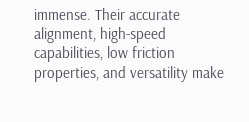immense. Their accurate alignment, high-speed capabilities, low friction properties, and versatility make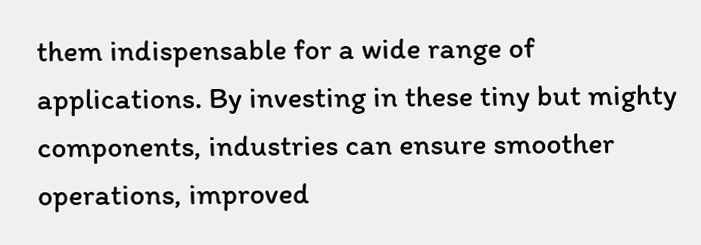them indispensable for a wide range of applications. By investing in these tiny but mighty components, industries can ensure smoother operations, improved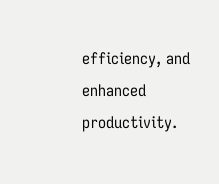efficiency, and enhanced productivity.